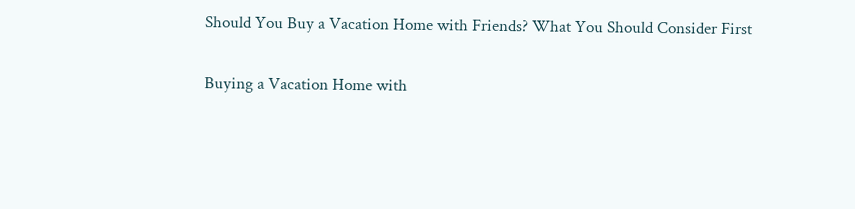Should You Buy a Vacation Home with Friends? What You Should Consider First

Buying a Vacation Home with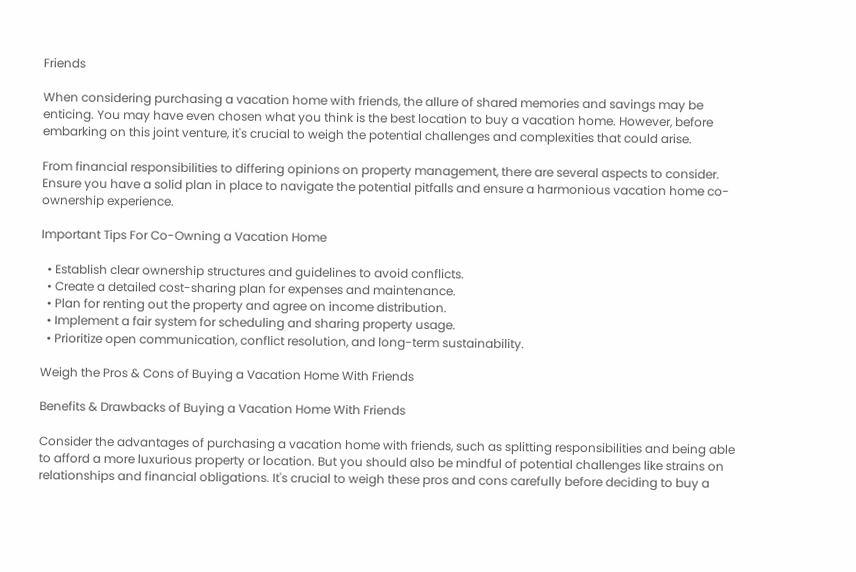Friends

When considering purchasing a vacation home with friends, the allure of shared memories and savings may be enticing. You may have even chosen what you think is the best location to buy a vacation home. However, before embarking on this joint venture, it's crucial to weigh the potential challenges and complexities that could arise.

From financial responsibilities to differing opinions on property management, there are several aspects to consider. Ensure you have a solid plan in place to navigate the potential pitfalls and ensure a harmonious vacation home co-ownership experience.

Important Tips For Co-Owning a Vacation Home

  • Establish clear ownership structures and guidelines to avoid conflicts.
  • Create a detailed cost-sharing plan for expenses and maintenance.
  • Plan for renting out the property and agree on income distribution.
  • Implement a fair system for scheduling and sharing property usage.
  • Prioritize open communication, conflict resolution, and long-term sustainability.

Weigh the Pros & Cons of Buying a Vacation Home With Friends

Benefits & Drawbacks of Buying a Vacation Home With Friends

Consider the advantages of purchasing a vacation home with friends, such as splitting responsibilities and being able to afford a more luxurious property or location. But you should also be mindful of potential challenges like strains on relationships and financial obligations. It's crucial to weigh these pros and cons carefully before deciding to buy a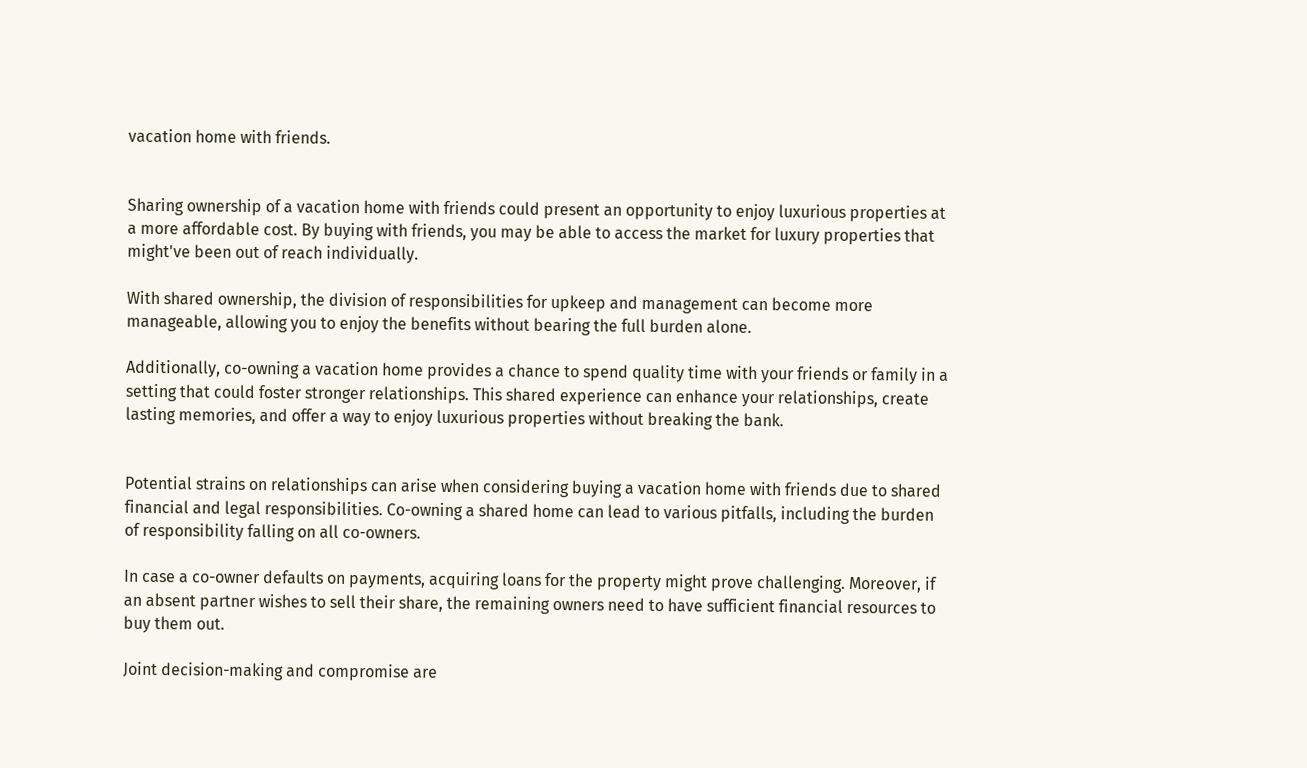vacation home with friends.


Sharing ownership of a vacation home with friends could present an opportunity to enjoy luxurious properties at a more affordable cost. By buying with friends, you may be able to access the market for luxury properties that might've been out of reach individually.

With shared ownership, the division of responsibilities for upkeep and management can become more manageable, allowing you to enjoy the benefits without bearing the full burden alone.

Additionally, co-owning a vacation home provides a chance to spend quality time with your friends or family in a setting that could foster stronger relationships. This shared experience can enhance your relationships, create lasting memories, and offer a way to enjoy luxurious properties without breaking the bank.


Potential strains on relationships can arise when considering buying a vacation home with friends due to shared financial and legal responsibilities. Co-owning a shared home can lead to various pitfalls, including the burden of responsibility falling on all co-owners.

In case a co-owner defaults on payments, acquiring loans for the property might prove challenging. Moreover, if an absent partner wishes to sell their share, the remaining owners need to have sufficient financial resources to buy them out.

Joint decision-making and compromise are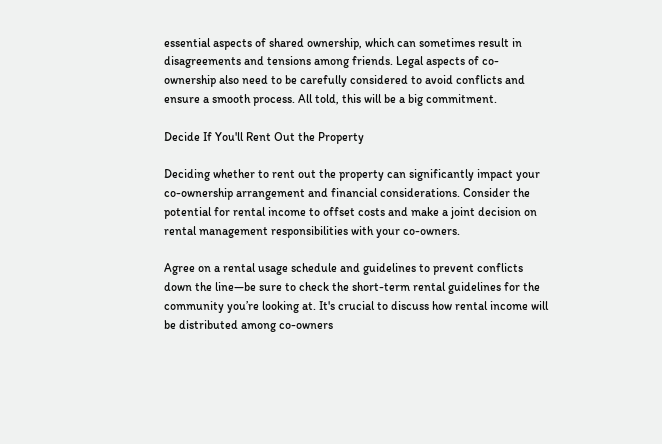essential aspects of shared ownership, which can sometimes result in disagreements and tensions among friends. Legal aspects of co-ownership also need to be carefully considered to avoid conflicts and ensure a smooth process. All told, this will be a big commitment.

Decide If You'll Rent Out the Property

Deciding whether to rent out the property can significantly impact your co-ownership arrangement and financial considerations. Consider the potential for rental income to offset costs and make a joint decision on rental management responsibilities with your co-owners.

Agree on a rental usage schedule and guidelines to prevent conflicts down the line—be sure to check the short-term rental guidelines for the community you’re looking at. It's crucial to discuss how rental income will be distributed among co-owners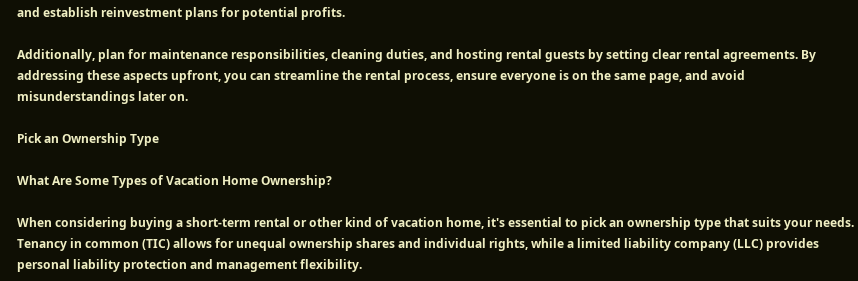and establish reinvestment plans for potential profits.

Additionally, plan for maintenance responsibilities, cleaning duties, and hosting rental guests by setting clear rental agreements. By addressing these aspects upfront, you can streamline the rental process, ensure everyone is on the same page, and avoid misunderstandings later on.

Pick an Ownership Type

What Are Some Types of Vacation Home Ownership?

When considering buying a short-term rental or other kind of vacation home, it's essential to pick an ownership type that suits your needs. Tenancy in common (TIC) allows for unequal ownership shares and individual rights, while a limited liability company (LLC) provides personal liability protection and management flexibility.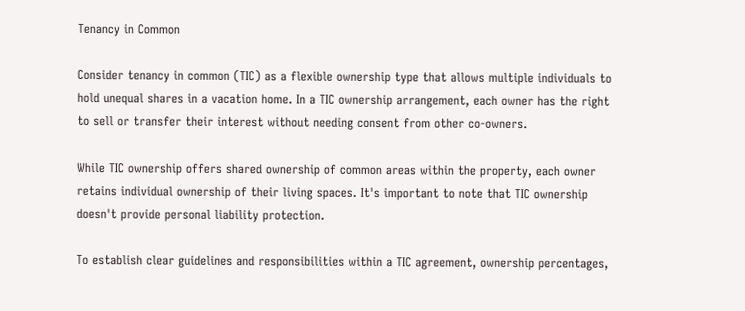Tenancy in Common

Consider tenancy in common (TIC) as a flexible ownership type that allows multiple individuals to hold unequal shares in a vacation home. In a TIC ownership arrangement, each owner has the right to sell or transfer their interest without needing consent from other co-owners.

While TIC ownership offers shared ownership of common areas within the property, each owner retains individual ownership of their living spaces. It's important to note that TIC ownership doesn't provide personal liability protection.

To establish clear guidelines and responsibilities within a TIC agreement, ownership percentages,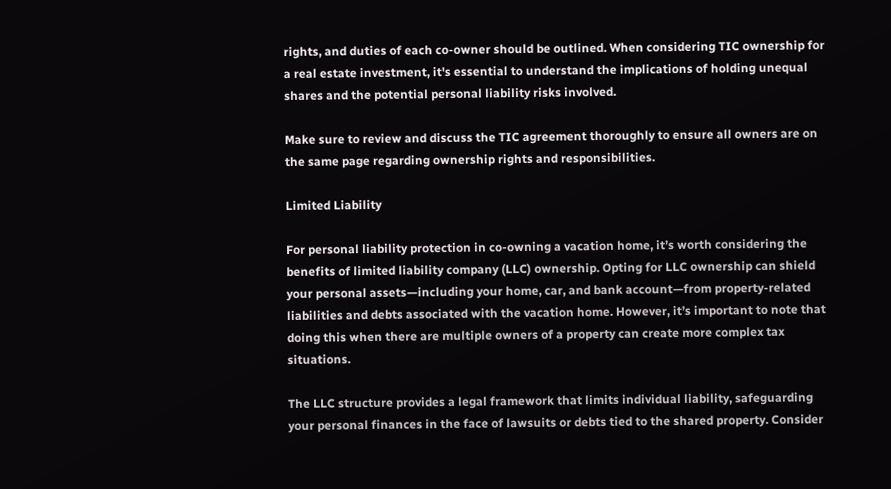rights, and duties of each co-owner should be outlined. When considering TIC ownership for a real estate investment, it's essential to understand the implications of holding unequal shares and the potential personal liability risks involved.

Make sure to review and discuss the TIC agreement thoroughly to ensure all owners are on the same page regarding ownership rights and responsibilities.

Limited Liability

For personal liability protection in co-owning a vacation home, it’s worth considering the benefits of limited liability company (LLC) ownership. Opting for LLC ownership can shield your personal assets—including your home, car, and bank account—from property-related liabilities and debts associated with the vacation home. However, it’s important to note that doing this when there are multiple owners of a property can create more complex tax situations.

The LLC structure provides a legal framework that limits individual liability, safeguarding your personal finances in the face of lawsuits or debts tied to the shared property. Consider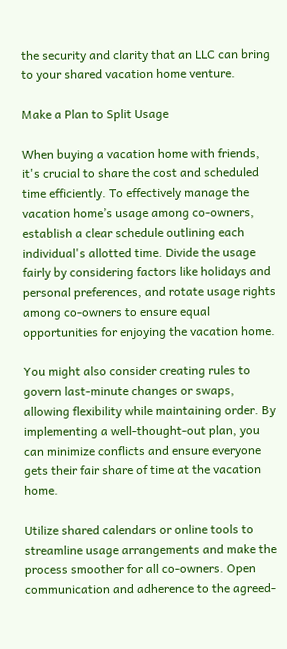the security and clarity that an LLC can bring to your shared vacation home venture.

Make a Plan to Split Usage

When buying a vacation home with friends, it's crucial to share the cost and scheduled time efficiently. To effectively manage the vacation home’s usage among co-owners, establish a clear schedule outlining each individual's allotted time. Divide the usage fairly by considering factors like holidays and personal preferences, and rotate usage rights among co-owners to ensure equal opportunities for enjoying the vacation home.

You might also consider creating rules to govern last-minute changes or swaps, allowing flexibility while maintaining order. By implementing a well-thought-out plan, you can minimize conflicts and ensure everyone gets their fair share of time at the vacation home.

Utilize shared calendars or online tools to streamline usage arrangements and make the process smoother for all co-owners. Open communication and adherence to the agreed-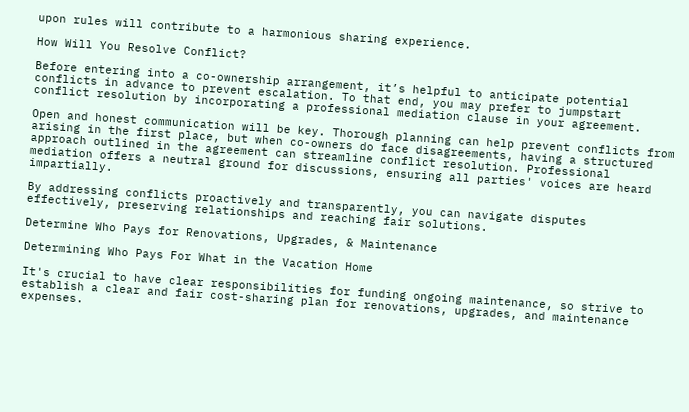upon rules will contribute to a harmonious sharing experience.

How Will You Resolve Conflict?

Before entering into a co-ownership arrangement, it’s helpful to anticipate potential conflicts in advance to prevent escalation. To that end, you may prefer to jumpstart conflict resolution by incorporating a professional mediation clause in your agreement.

Open and honest communication will be key. Thorough planning can help prevent conflicts from arising in the first place, but when co-owners do face disagreements, having a structured approach outlined in the agreement can streamline conflict resolution. Professional mediation offers a neutral ground for discussions, ensuring all parties' voices are heard impartially.

By addressing conflicts proactively and transparently, you can navigate disputes effectively, preserving relationships and reaching fair solutions.

Determine Who Pays for Renovations, Upgrades, & Maintenance

Determining Who Pays For What in the Vacation Home

It's crucial to have clear responsibilities for funding ongoing maintenance, so strive to establish a clear and fair cost-sharing plan for renovations, upgrades, and maintenance expenses.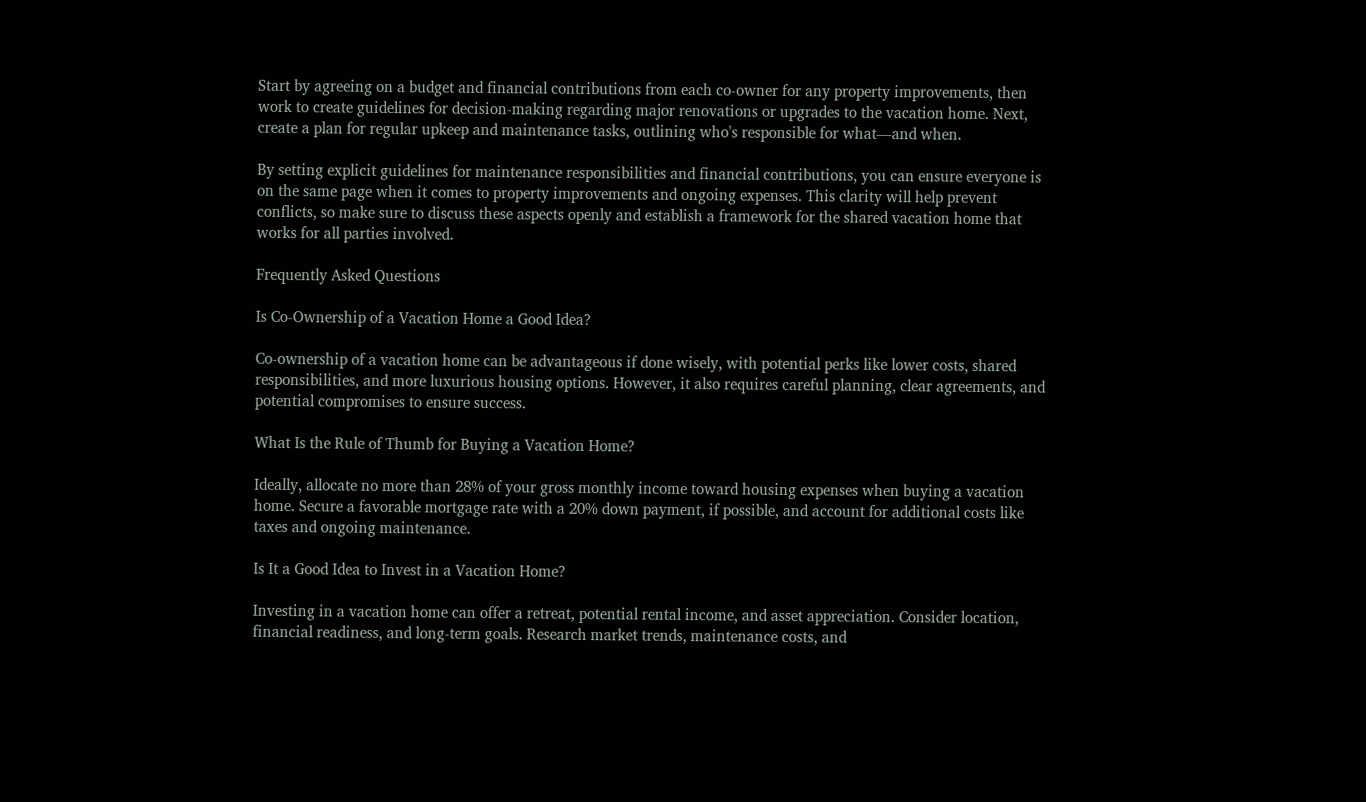Start by agreeing on a budget and financial contributions from each co-owner for any property improvements, then work to create guidelines for decision-making regarding major renovations or upgrades to the vacation home. Next, create a plan for regular upkeep and maintenance tasks, outlining who's responsible for what—and when.

By setting explicit guidelines for maintenance responsibilities and financial contributions, you can ensure everyone is on the same page when it comes to property improvements and ongoing expenses. This clarity will help prevent conflicts, so make sure to discuss these aspects openly and establish a framework for the shared vacation home that works for all parties involved.

Frequently Asked Questions

Is Co-Ownership of a Vacation Home a Good Idea?

Co-ownership of a vacation home can be advantageous if done wisely, with potential perks like lower costs, shared responsibilities, and more luxurious housing options. However, it also requires careful planning, clear agreements, and potential compromises to ensure success.

What Is the Rule of Thumb for Buying a Vacation Home?

Ideally, allocate no more than 28% of your gross monthly income toward housing expenses when buying a vacation home. Secure a favorable mortgage rate with a 20% down payment, if possible, and account for additional costs like taxes and ongoing maintenance.

Is It a Good Idea to Invest in a Vacation Home?

Investing in a vacation home can offer a retreat, potential rental income, and asset appreciation. Consider location, financial readiness, and long-term goals. Research market trends, maintenance costs, and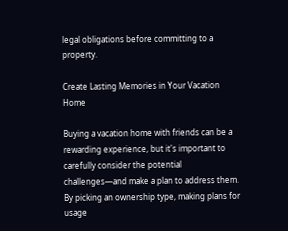legal obligations before committing to a property.

Create Lasting Memories in Your Vacation Home

Buying a vacation home with friends can be a rewarding experience, but it's important to carefully consider the potential challenges—and make a plan to address them. By picking an ownership type, making plans for usage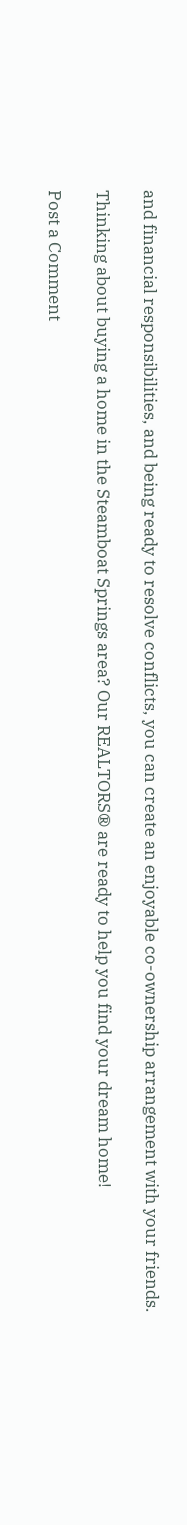and financial responsibilities, and being ready to resolve conflicts, you can create an enjoyable co-ownership arrangement with your friends.

Thinking about buying a home in the Steamboat Springs area? Our REALTORS® are ready to help you find your dream home!

Post a Comment